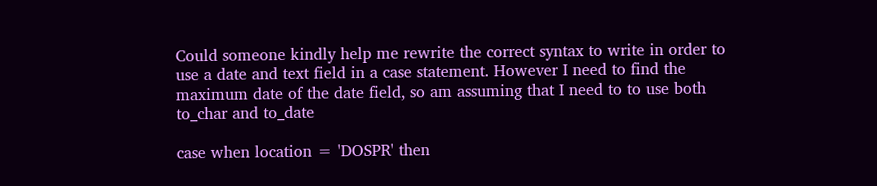Could someone kindly help me rewrite the correct syntax to write in order to use a date and text field in a case statement. However I need to find the maximum date of the date field, so am assuming that I need to to use both to_char and to_date

case when location = 'DOSPR' then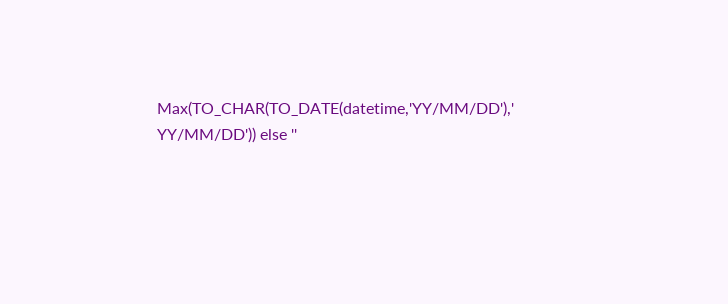Max(TO_CHAR(TO_DATE(datetime,'YY/MM/DD'),' YY/MM/DD')) else ''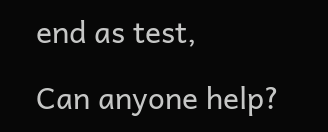end as test,

Can anyone help?